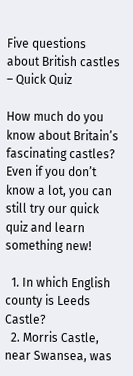Five questions about British castles – Quick Quiz

How much do you know about Britain’s fascinating castles? Even if you don’t know a lot, you can still try our quick quiz and learn something new!

  1. In which English county is Leeds Castle?
  2. Morris Castle, near Swansea, was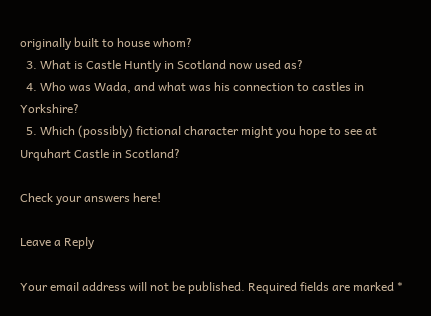originally built to house whom?
  3. What is Castle Huntly in Scotland now used as?
  4. Who was Wada, and what was his connection to castles in Yorkshire?
  5. Which (possibly) fictional character might you hope to see at Urquhart Castle in Scotland?

Check your answers here!

Leave a Reply

Your email address will not be published. Required fields are marked *